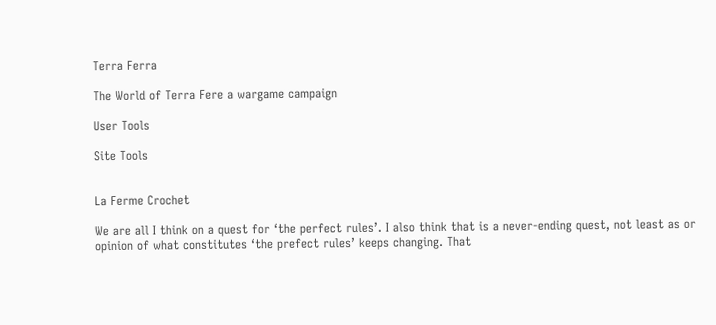Terra Ferra

The World of Terra Fere a wargame campaign

User Tools

Site Tools


La Ferme Crochet

We are all I think on a quest for ‘the perfect rules’. I also think that is a never-ending quest, not least as or opinion of what constitutes ‘the prefect rules’ keeps changing. That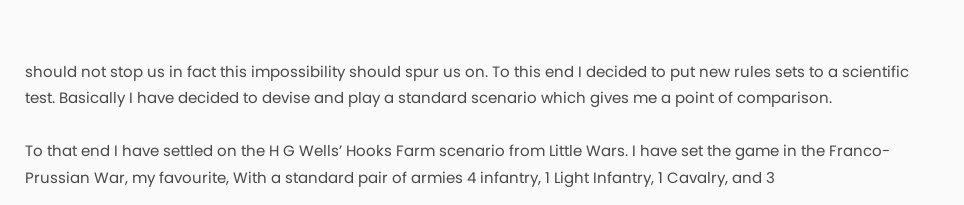should not stop us in fact this impossibility should spur us on. To this end I decided to put new rules sets to a scientific test. Basically I have decided to devise and play a standard scenario which gives me a point of comparison.

To that end I have settled on the H G Wells’ Hooks Farm scenario from Little Wars. I have set the game in the Franco-Prussian War, my favourite, With a standard pair of armies 4 infantry, 1 Light Infantry, 1 Cavalry, and 3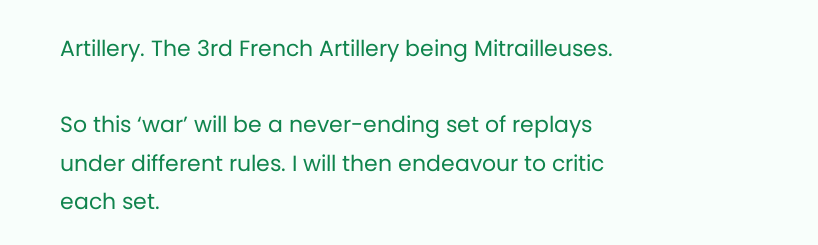Artillery. The 3rd French Artillery being Mitrailleuses.

So this ‘war’ will be a never-ending set of replays under different rules. I will then endeavour to critic each set.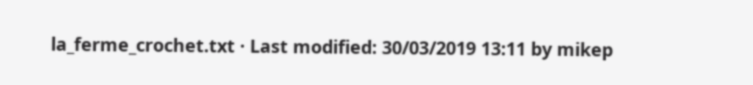la_ferme_crochet.txt · Last modified: 30/03/2019 13:11 by mikep